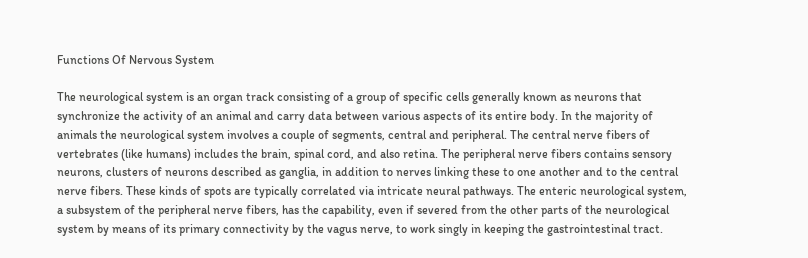Functions Of Nervous System

The neurological system is an organ track consisting of a group of specific cells generally known as neurons that synchronize the activity of an animal and carry data between various aspects of its entire body. In the majority of animals the neurological system involves a couple of segments, central and peripheral. The central nerve fibers of vertebrates (like humans) includes the brain, spinal cord, and also retina. The peripheral nerve fibers contains sensory neurons, clusters of neurons described as ganglia, in addition to nerves linking these to one another and to the central nerve fibers. These kinds of spots are typically correlated via intricate neural pathways. The enteric neurological system, a subsystem of the peripheral nerve fibers, has the capability, even if severed from the other parts of the neurological system by means of its primary connectivity by the vagus nerve, to work singly in keeping the gastrointestinal tract.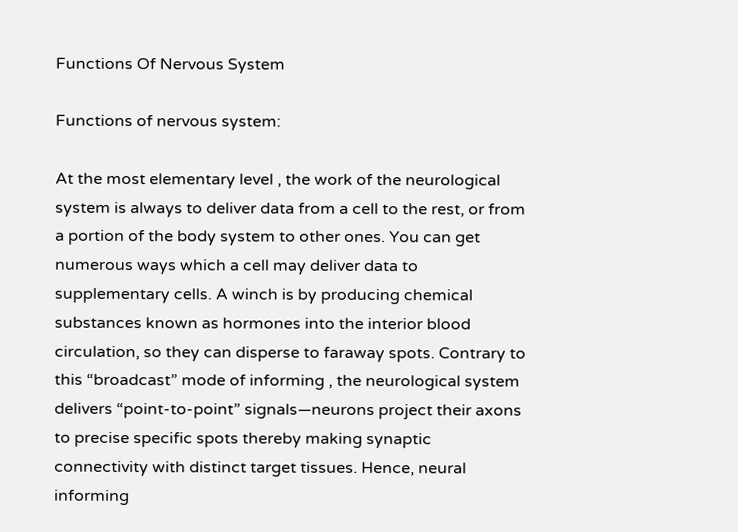Functions Of Nervous System

Functions of nervous system:

At the most elementary level , the work of the neurological system is always to deliver data from a cell to the rest, or from a portion of the body system to other ones. You can get numerous ways which a cell may deliver data to supplementary cells. A winch is by producing chemical substances known as hormones into the interior blood circulation, so they can disperse to faraway spots. Contrary to this “broadcast” mode of informing , the neurological system delivers “point-to-point” signals—neurons project their axons to precise specific spots thereby making synaptic connectivity with distinct target tissues. Hence, neural informing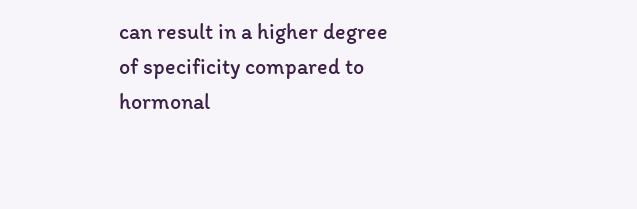can result in a higher degree of specificity compared to hormonal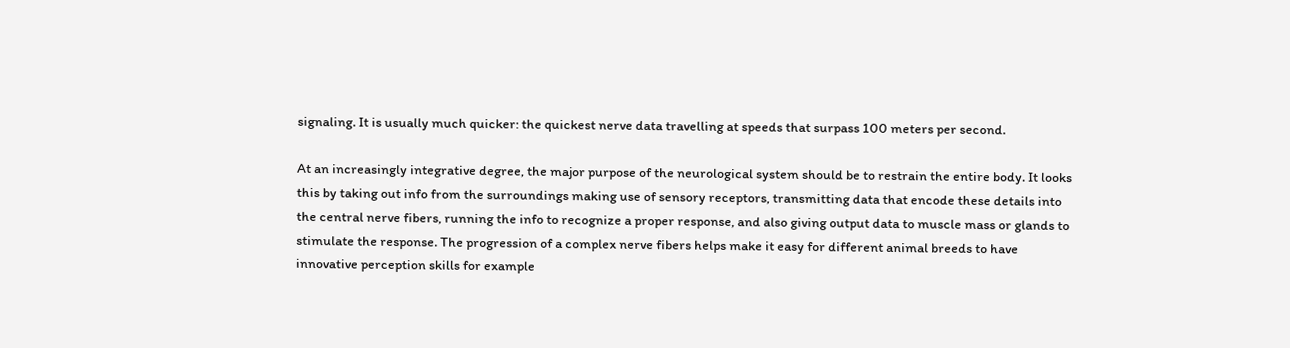signaling. It is usually much quicker: the quickest nerve data travelling at speeds that surpass 100 meters per second.

At an increasingly integrative degree, the major purpose of the neurological system should be to restrain the entire body. It looks this by taking out info from the surroundings making use of sensory receptors, transmitting data that encode these details into the central nerve fibers, running the info to recognize a proper response, and also giving output data to muscle mass or glands to stimulate the response. The progression of a complex nerve fibers helps make it easy for different animal breeds to have innovative perception skills for example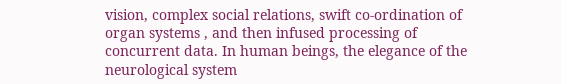vision, complex social relations, swift co-ordination of organ systems , and then infused processing of concurrent data. In human beings, the elegance of the neurological system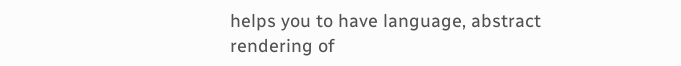helps you to have language, abstract rendering of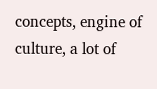concepts, engine of culture, a lot of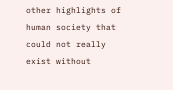other highlights of human society that could not really exist without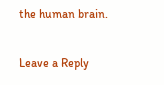the human brain.

Leave a Reply